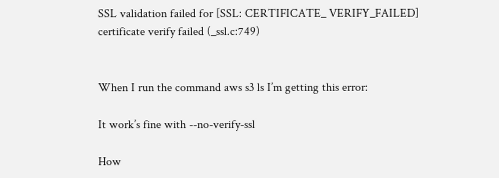SSL validation failed for [SSL: CERTIFICATE_ VERIFY_FAILED] certificate verify failed (_ssl.c:749)


When I run the command aws s3 ls I’m getting this error:

It work’s fine with --no-verify-ssl

How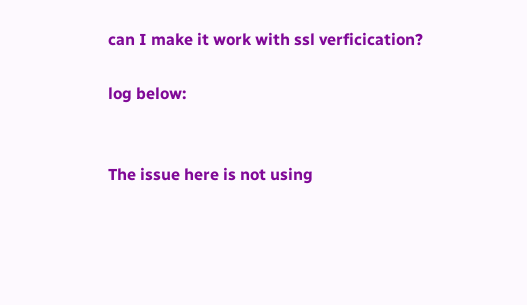can I make it work with ssl verficication?

log below:


The issue here is not using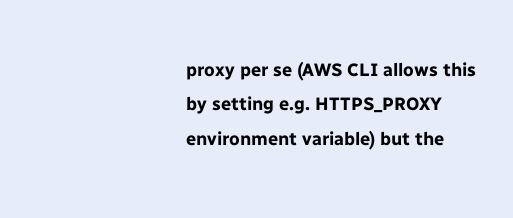proxy per se (AWS CLI allows this by setting e.g. HTTPS_PROXY environment variable) but the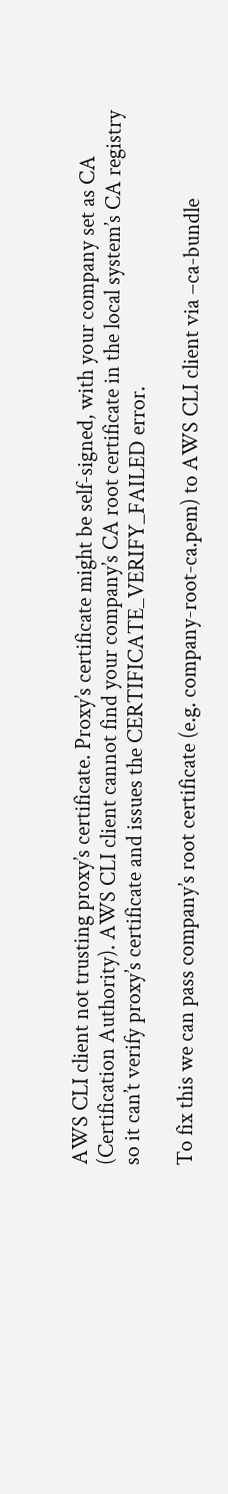AWS CLI client not trusting proxy’s certificate. Proxy’s certificate might be self-signed, with your company set as CA (Certification Authority). AWS CLI client cannot find your company’s CA root certificate in the local system’s CA registry so it can’t verify proxy’s certificate and issues the CERTIFICATE_VERIFY_FAILED error.

To fix this we can pass company’s root certificate (e.g. company-root-ca.pem) to AWS CLI client via –ca-bundle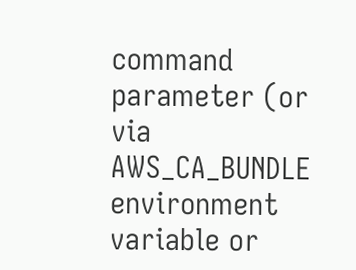command parameter (or via AWS_CA_BUNDLE environment variable or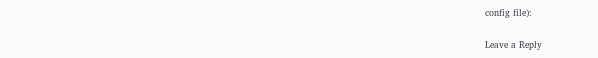config file):

Leave a Reply